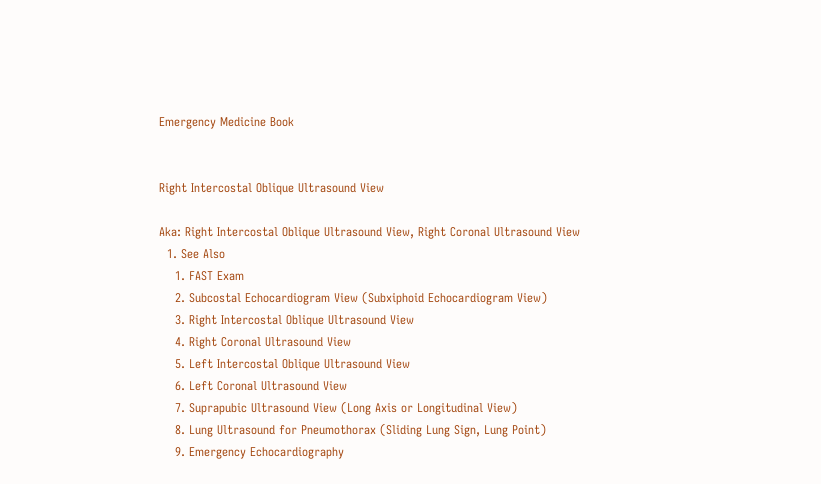Emergency Medicine Book


Right Intercostal Oblique Ultrasound View

Aka: Right Intercostal Oblique Ultrasound View, Right Coronal Ultrasound View
  1. See Also
    1. FAST Exam
    2. Subcostal Echocardiogram View (Subxiphoid Echocardiogram View)
    3. Right Intercostal Oblique Ultrasound View
    4. Right Coronal Ultrasound View
    5. Left Intercostal Oblique Ultrasound View
    6. Left Coronal Ultrasound View
    7. Suprapubic Ultrasound View (Long Axis or Longitudinal View)
    8. Lung Ultrasound for Pneumothorax (Sliding Lung Sign, Lung Point)
    9. Emergency Echocardiography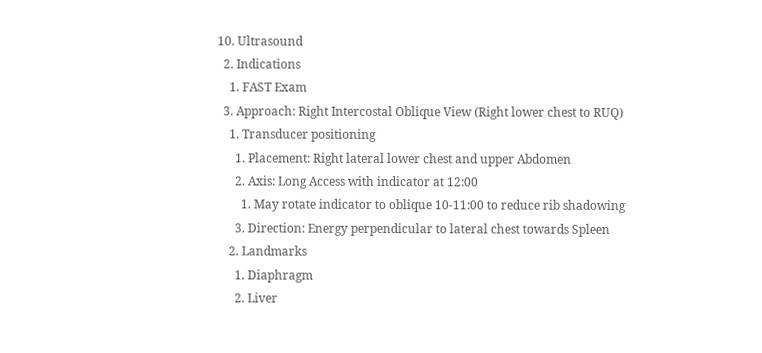10. Ultrasound
  2. Indications
    1. FAST Exam
  3. Approach: Right Intercostal Oblique View (Right lower chest to RUQ)
    1. Transducer positioning
      1. Placement: Right lateral lower chest and upper Abdomen
      2. Axis: Long Access with indicator at 12:00
        1. May rotate indicator to oblique 10-11:00 to reduce rib shadowing
      3. Direction: Energy perpendicular to lateral chest towards Spleen
    2. Landmarks
      1. Diaphragm
      2. Liver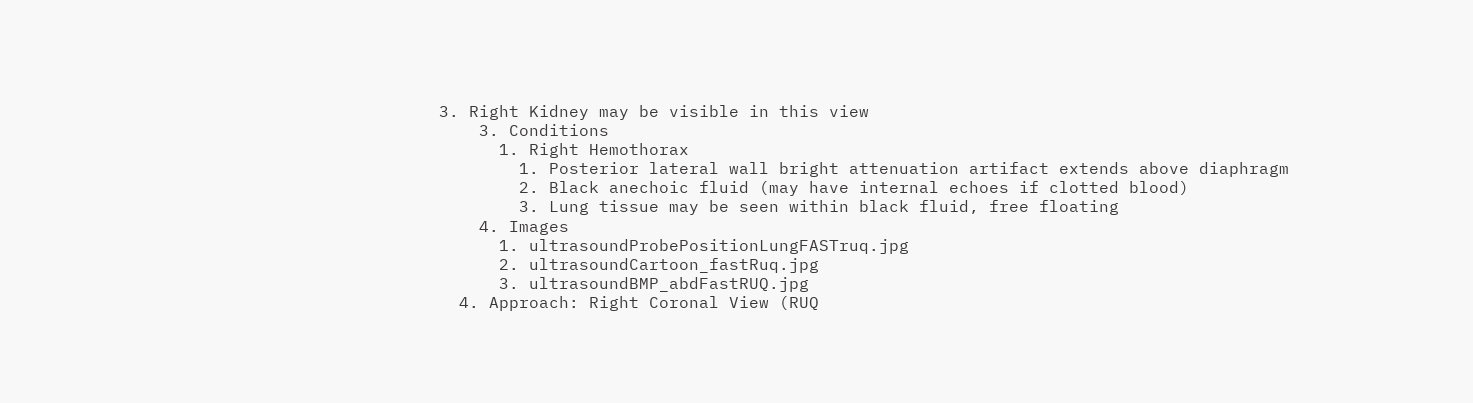3. Right Kidney may be visible in this view
    3. Conditions
      1. Right Hemothorax
        1. Posterior lateral wall bright attenuation artifact extends above diaphragm
        2. Black anechoic fluid (may have internal echoes if clotted blood)
        3. Lung tissue may be seen within black fluid, free floating
    4. Images
      1. ultrasoundProbePositionLungFASTruq.jpg
      2. ultrasoundCartoon_fastRuq.jpg
      3. ultrasoundBMP_abdFastRUQ.jpg
  4. Approach: Right Coronal View (RUQ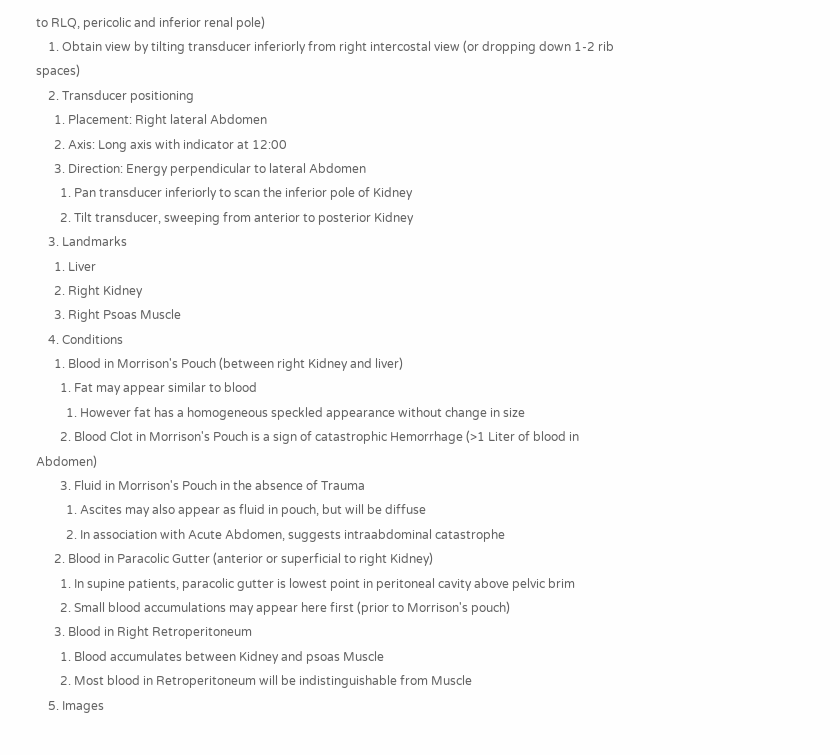to RLQ, pericolic and inferior renal pole)
    1. Obtain view by tilting transducer inferiorly from right intercostal view (or dropping down 1-2 rib spaces)
    2. Transducer positioning
      1. Placement: Right lateral Abdomen
      2. Axis: Long axis with indicator at 12:00
      3. Direction: Energy perpendicular to lateral Abdomen
        1. Pan transducer inferiorly to scan the inferior pole of Kidney
        2. Tilt transducer, sweeping from anterior to posterior Kidney
    3. Landmarks
      1. Liver
      2. Right Kidney
      3. Right Psoas Muscle
    4. Conditions
      1. Blood in Morrison's Pouch (between right Kidney and liver)
        1. Fat may appear similar to blood
          1. However fat has a homogeneous speckled appearance without change in size
        2. Blood Clot in Morrison's Pouch is a sign of catastrophic Hemorrhage (>1 Liter of blood in Abdomen)
        3. Fluid in Morrison's Pouch in the absence of Trauma
          1. Ascites may also appear as fluid in pouch, but will be diffuse
          2. In association with Acute Abdomen, suggests intraabdominal catastrophe
      2. Blood in Paracolic Gutter (anterior or superficial to right Kidney)
        1. In supine patients, paracolic gutter is lowest point in peritoneal cavity above pelvic brim
        2. Small blood accumulations may appear here first (prior to Morrison's pouch)
      3. Blood in Right Retroperitoneum
        1. Blood accumulates between Kidney and psoas Muscle
        2. Most blood in Retroperitoneum will be indistinguishable from Muscle
    5. Images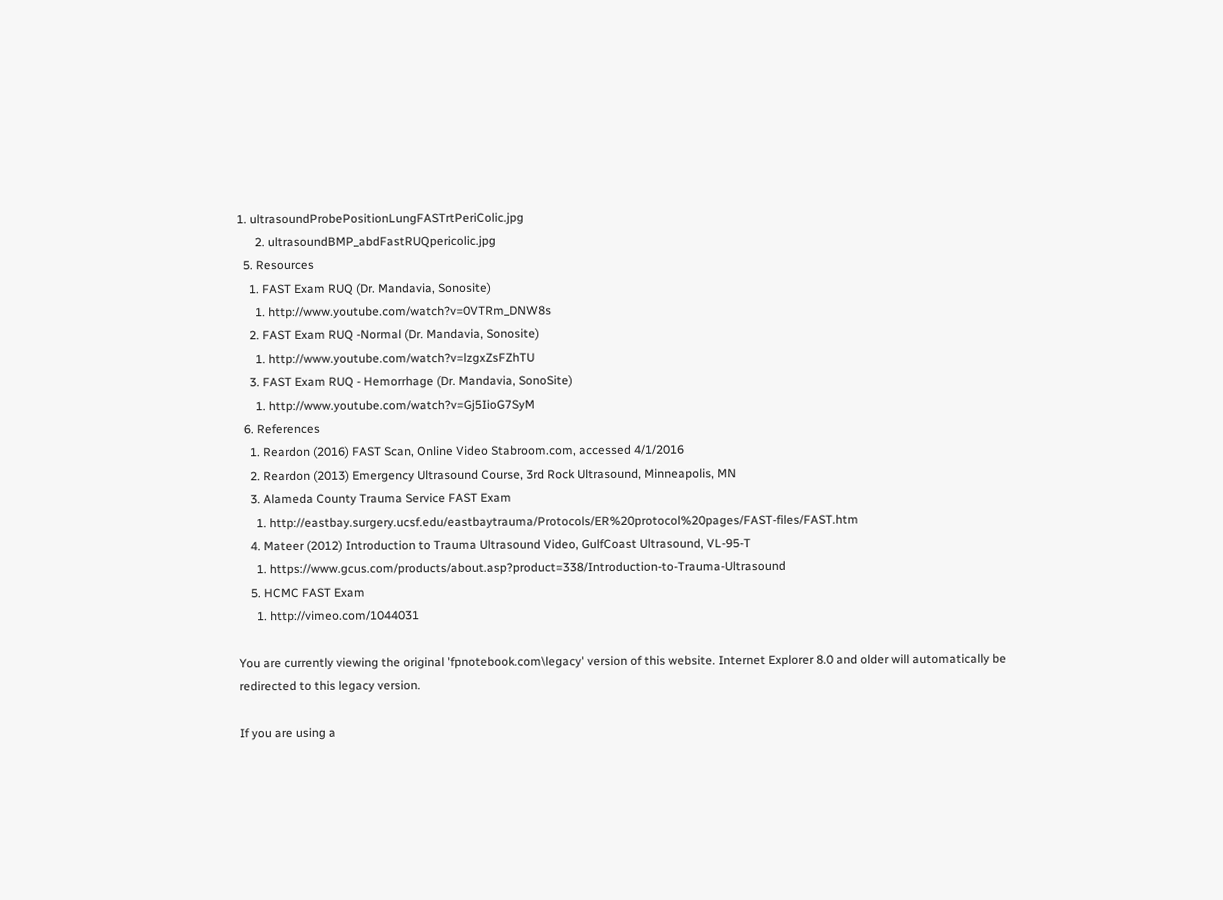1. ultrasoundProbePositionLungFASTrtPeriColic.jpg
      2. ultrasoundBMP_abdFastRUQpericolic.jpg
  5. Resources
    1. FAST Exam RUQ (Dr. Mandavia, Sonosite)
      1. http://www.youtube.com/watch?v=0VTRm_DNW8s
    2. FAST Exam RUQ -Normal (Dr. Mandavia, Sonosite)
      1. http://www.youtube.com/watch?v=lzgxZsFZhTU
    3. FAST Exam RUQ - Hemorrhage (Dr. Mandavia, SonoSite)
      1. http://www.youtube.com/watch?v=Gj5IioG7SyM
  6. References
    1. Reardon (2016) FAST Scan, Online Video Stabroom.com, accessed 4/1/2016
    2. Reardon (2013) Emergency Ultrasound Course, 3rd Rock Ultrasound, Minneapolis, MN
    3. Alameda County Trauma Service FAST Exam
      1. http://eastbay.surgery.ucsf.edu/eastbaytrauma/Protocols/ER%20protocol%20pages/FAST-files/FAST.htm
    4. Mateer (2012) Introduction to Trauma Ultrasound Video, GulfCoast Ultrasound, VL-95-T
      1. https://www.gcus.com/products/about.asp?product=338/Introduction-to-Trauma-Ultrasound
    5. HCMC FAST Exam
      1. http://vimeo.com/1044031

You are currently viewing the original 'fpnotebook.com\legacy' version of this website. Internet Explorer 8.0 and older will automatically be redirected to this legacy version.

If you are using a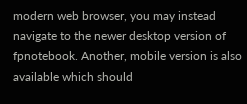modern web browser, you may instead navigate to the newer desktop version of fpnotebook. Another, mobile version is also available which should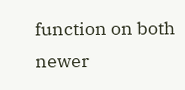function on both newer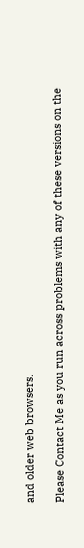and older web browsers.

Please Contact Me as you run across problems with any of these versions on the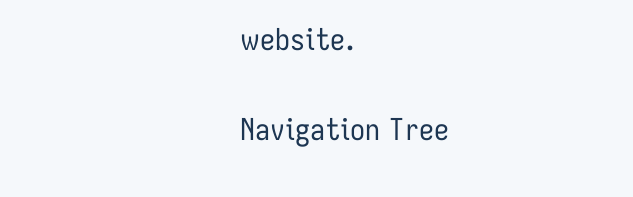website.

Navigation Tree